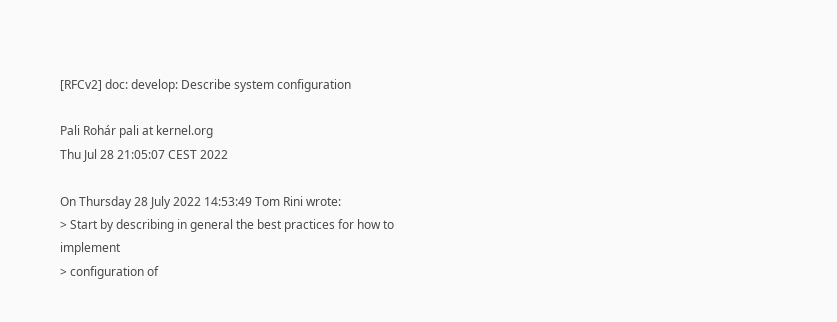[RFCv2] doc: develop: Describe system configuration

Pali Rohár pali at kernel.org
Thu Jul 28 21:05:07 CEST 2022

On Thursday 28 July 2022 14:53:49 Tom Rini wrote:
> Start by describing in general the best practices for how to implement
> configuration of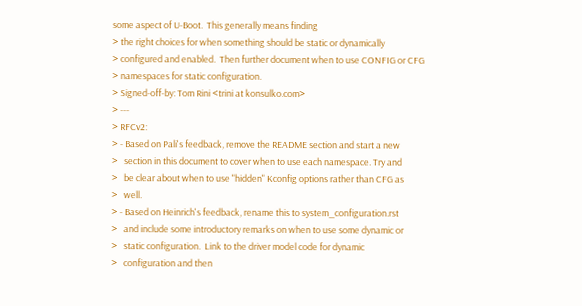some aspect of U-Boot.  This generally means finding
> the right choices for when something should be static or dynamically
> configured and enabled.  Then further document when to use CONFIG or CFG
> namespaces for static configuration.
> Signed-off-by: Tom Rini <trini at konsulko.com>
> ---
> RFCv2:
> - Based on Pali's feedback, remove the README section and start a new
>   section in this document to cover when to use each namespace. Try and
>   be clear about when to use "hidden" Kconfig options rather than CFG as
>   well.
> - Based on Heinrich's feedback, rename this to system_configuration.rst
>   and include some introductory remarks on when to use some dynamic or
>   static configuration.  Link to the driver model code for dynamic
>   configuration and then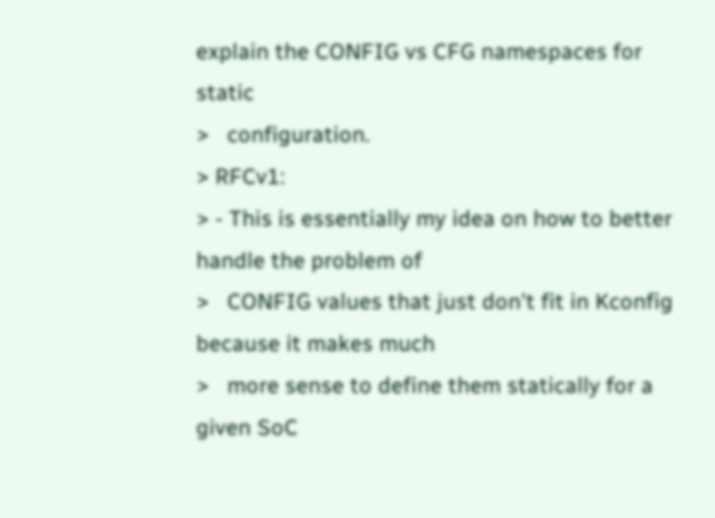explain the CONFIG vs CFG namespaces for static
>   configuration.
> RFCv1:
> - This is essentially my idea on how to better handle the problem of
>   CONFIG values that just don't fit in Kconfig because it makes much
>   more sense to define them statically for a given SoC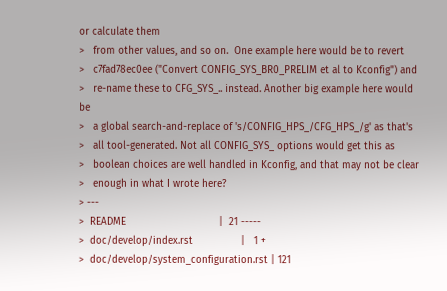or calculate them
>   from other values, and so on.  One example here would be to revert
>   c7fad78ec0ee ("Convert CONFIG_SYS_BR0_PRELIM et al to Kconfig") and
>   re-name these to CFG_SYS_.. instead. Another big example here would be
>   a global search-and-replace of 's/CONFIG_HPS_/CFG_HPS_/g' as that's
>   all tool-generated. Not all CONFIG_SYS_ options would get this as
>   boolean choices are well handled in Kconfig, and that may not be clear
>   enough in what I wrote here?
> ---
>  README                               |  21 -----
>  doc/develop/index.rst                |   1 +
>  doc/develop/system_configuration.rst | 121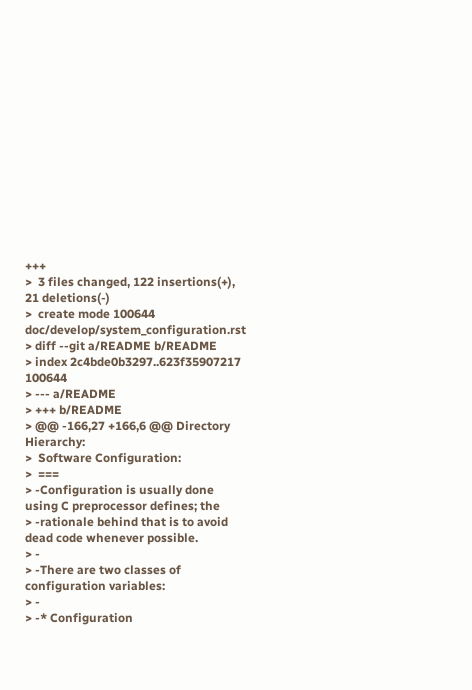+++
>  3 files changed, 122 insertions(+), 21 deletions(-)
>  create mode 100644 doc/develop/system_configuration.rst
> diff --git a/README b/README
> index 2c4bde0b3297..623f35907217 100644
> --- a/README
> +++ b/README
> @@ -166,27 +166,6 @@ Directory Hierarchy:
>  Software Configuration:
>  ===
> -Configuration is usually done using C preprocessor defines; the
> -rationale behind that is to avoid dead code whenever possible.
> -
> -There are two classes of configuration variables:
> -
> -* Configuration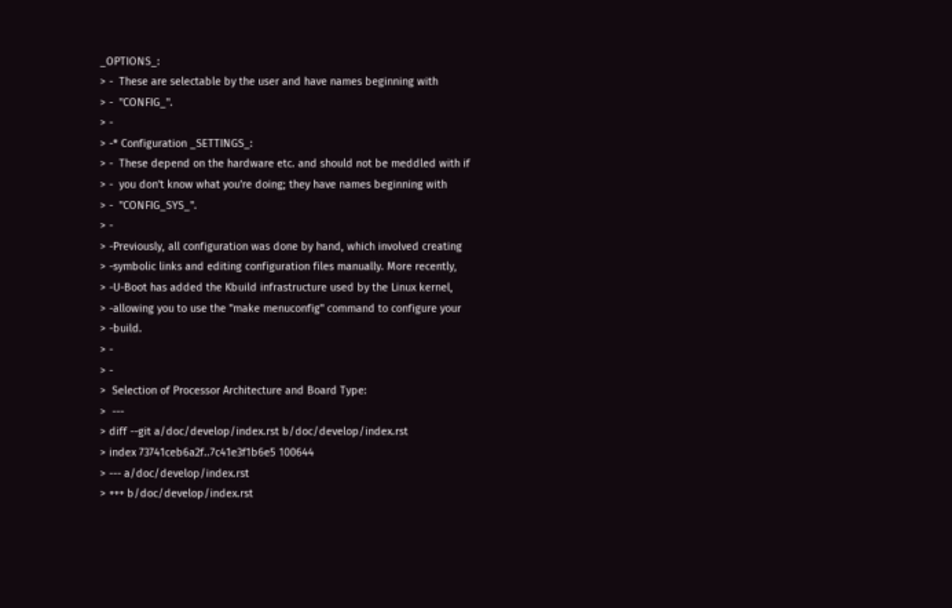_OPTIONS_:
> -  These are selectable by the user and have names beginning with
> -  "CONFIG_".
> -
> -* Configuration _SETTINGS_:
> -  These depend on the hardware etc. and should not be meddled with if
> -  you don't know what you're doing; they have names beginning with
> -  "CONFIG_SYS_".
> -
> -Previously, all configuration was done by hand, which involved creating
> -symbolic links and editing configuration files manually. More recently,
> -U-Boot has added the Kbuild infrastructure used by the Linux kernel,
> -allowing you to use the "make menuconfig" command to configure your
> -build.
> -
> -
>  Selection of Processor Architecture and Board Type:
>  ---
> diff --git a/doc/develop/index.rst b/doc/develop/index.rst
> index 73741ceb6a2f..7c41e3f1b6e5 100644
> --- a/doc/develop/index.rst
> +++ b/doc/develop/index.rst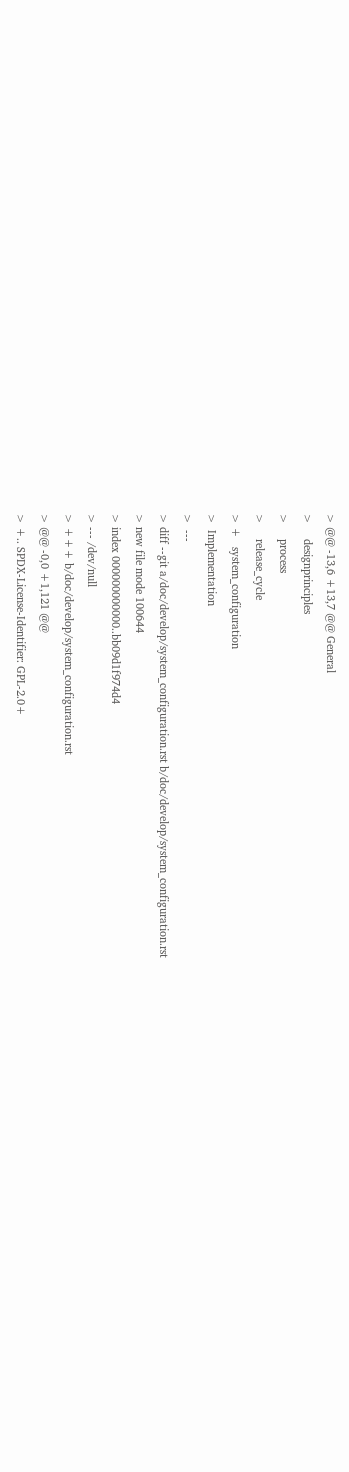> @@ -13,6 +13,7 @@ General
>     designprinciples
>     process
>     release_cycle
> +   system_configuration
>  Implementation
>  ---
> diff --git a/doc/develop/system_configuration.rst b/doc/develop/system_configuration.rst
> new file mode 100644
> index 000000000000..bb09d1f974d4
> --- /dev/null
> +++ b/doc/develop/system_configuration.rst
> @@ -0,0 +1,121 @@
> +.. SPDX-License-Identifier: GPL-2.0+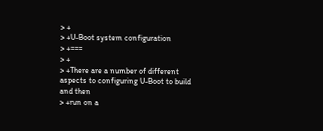> +
> +U-Boot system configuration
> +===
> +
> +There are a number of different aspects to configuring U-Boot to build and then
> +run on a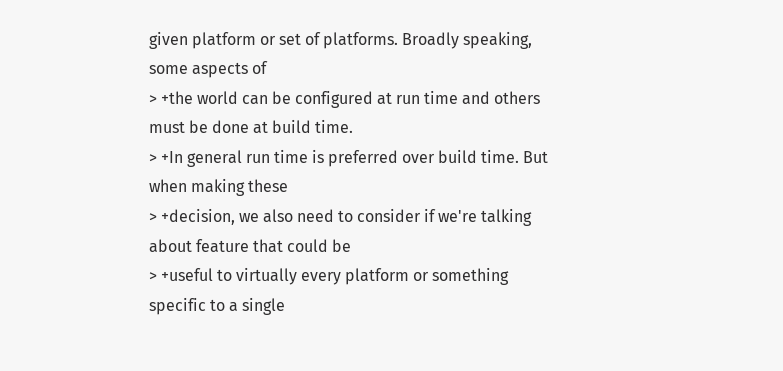given platform or set of platforms. Broadly speaking, some aspects of
> +the world can be configured at run time and others must be done at build time.
> +In general run time is preferred over build time. But when making these
> +decision, we also need to consider if we're talking about feature that could be
> +useful to virtually every platform or something specific to a single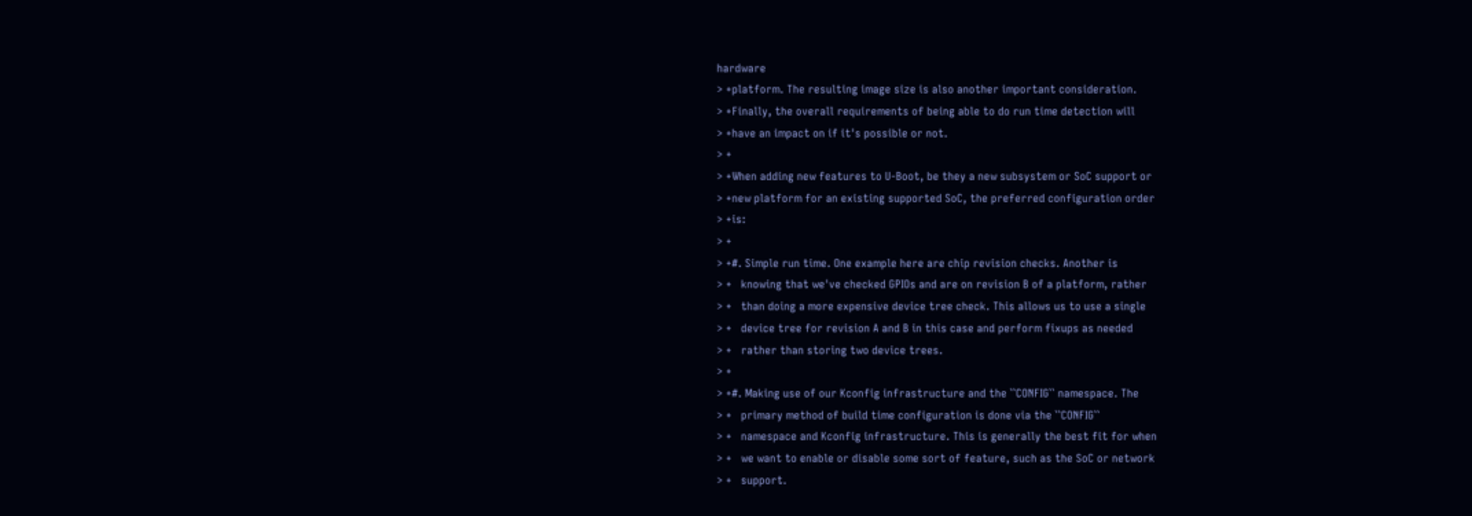hardware
> +platform. The resulting image size is also another important consideration.
> +Finally, the overall requirements of being able to do run time detection will
> +have an impact on if it's possible or not.
> +
> +When adding new features to U-Boot, be they a new subsystem or SoC support or
> +new platform for an existing supported SoC, the preferred configuration order
> +is:
> +
> +#. Simple run time. One example here are chip revision checks. Another is
> +   knowing that we've checked GPIOs and are on revision B of a platform, rather
> +   than doing a more expensive device tree check. This allows us to use a single
> +   device tree for revision A and B in this case and perform fixups as needed
> +   rather than storing two device trees.
> +
> +#. Making use of our Kconfig infrastructure and the ``CONFIG`` namespace. The
> +   primary method of build time configuration is done via the ``CONFIG``
> +   namespace and Kconfig infrastructure. This is generally the best fit for when
> +   we want to enable or disable some sort of feature, such as the SoC or network
> +   support.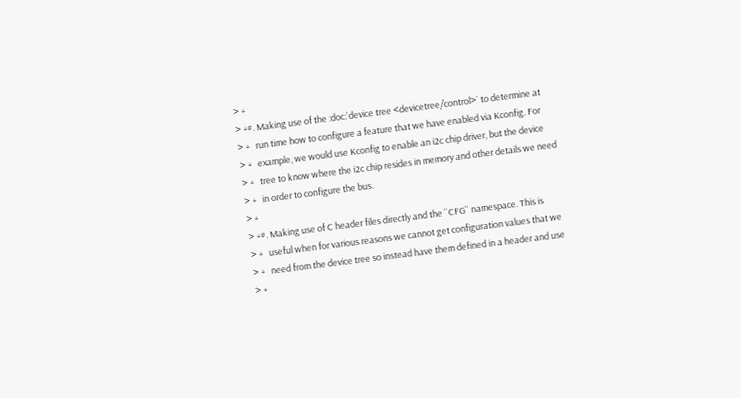> +
> +#. Making use of the :doc:`device tree <devicetree/control>` to determine at
> +   run time how to configure a feature that we have enabled via Kconfig. For
> +   example, we would use Kconfig to enable an i2c chip driver, but the device
> +   tree to know where the i2c chip resides in memory and other details we need
> +   in order to configure the bus.
> +
> +#. Making use of C header files directly and the ``CFG`` namespace. This is
> +   useful when for various reasons we cannot get configuration values that we
> +   need from the device tree so instead have them defined in a header and use
> +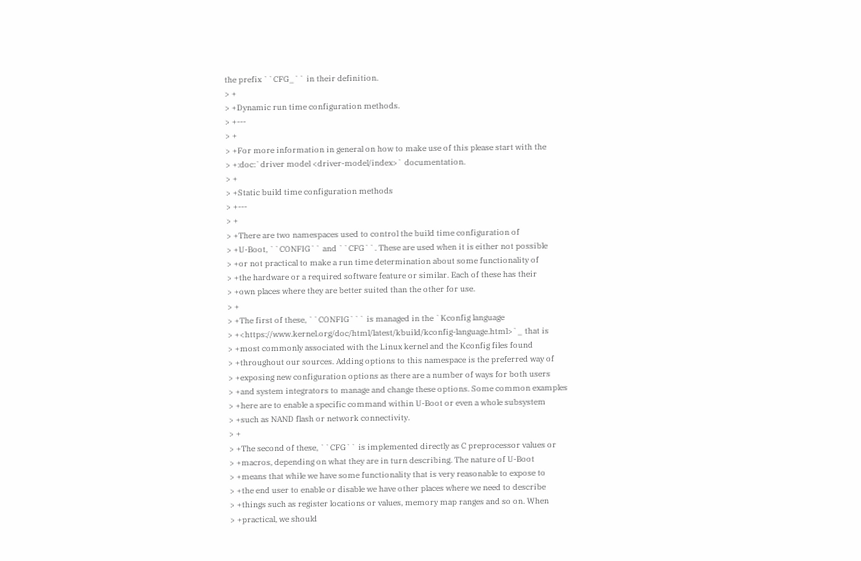the prefix ``CFG_`` in their definition.
> +
> +Dynamic run time configuration methods.
> +---
> +
> +For more information in general on how to make use of this please start with the
> +:doc:`driver model <driver-model/index>` documentation.
> +
> +Static build time configuration methods
> +---
> +
> +There are two namespaces used to control the build time configuration of
> +U-Boot, ``CONFIG`` and ``CFG``. These are used when it is either not possible
> +or not practical to make a run time determination about some functionality of
> +the hardware or a required software feature or similar. Each of these has their
> +own places where they are better suited than the other for use.
> +
> +The first of these, ``CONFIG``` is managed in the `Kconfig language
> +<https://www.kernel.org/doc/html/latest/kbuild/kconfig-language.html>`_ that is
> +most commonly associated with the Linux kernel and the Kconfig files found
> +throughout our sources. Adding options to this namespace is the preferred way of
> +exposing new configuration options as there are a number of ways for both users
> +and system integrators to manage and change these options. Some common examples
> +here are to enable a specific command within U-Boot or even a whole subsystem
> +such as NAND flash or network connectivity.
> +
> +The second of these, ``CFG`` is implemented directly as C preprocessor values or
> +macros, depending on what they are in turn describing. The nature of U-Boot
> +means that while we have some functionality that is very reasonable to expose to
> +the end user to enable or disable we have other places where we need to describe
> +things such as register locations or values, memory map ranges and so on. When
> +practical, we should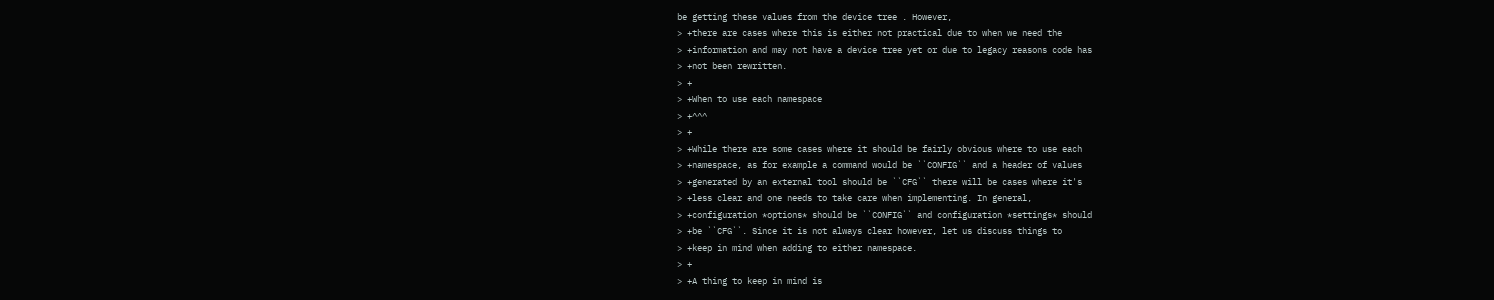be getting these values from the device tree . However,
> +there are cases where this is either not practical due to when we need the
> +information and may not have a device tree yet or due to legacy reasons code has
> +not been rewritten.
> +
> +When to use each namespace
> +^^^
> +
> +While there are some cases where it should be fairly obvious where to use each
> +namespace, as for example a command would be ``CONFIG`` and a header of values
> +generated by an external tool should be ``CFG`` there will be cases where it's
> +less clear and one needs to take care when implementing. In general,
> +configuration *options* should be ``CONFIG`` and configuration *settings* should
> +be ``CFG``. Since it is not always clear however, let us discuss things to
> +keep in mind when adding to either namespace.
> +
> +A thing to keep in mind is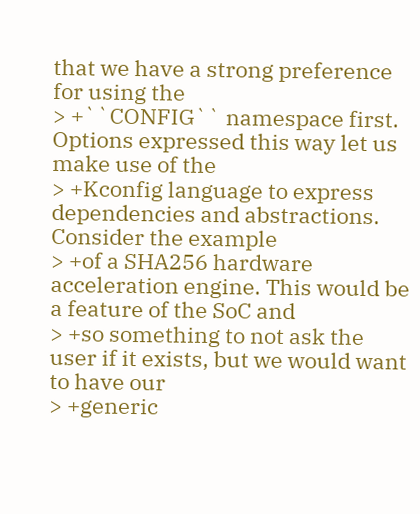that we have a strong preference for using the
> +``CONFIG`` namespace first. Options expressed this way let us make use of the
> +Kconfig language to express dependencies and abstractions. Consider the example
> +of a SHA256 hardware acceleration engine. This would be a feature of the SoC and
> +so something to not ask the user if it exists, but we would want to have our
> +generic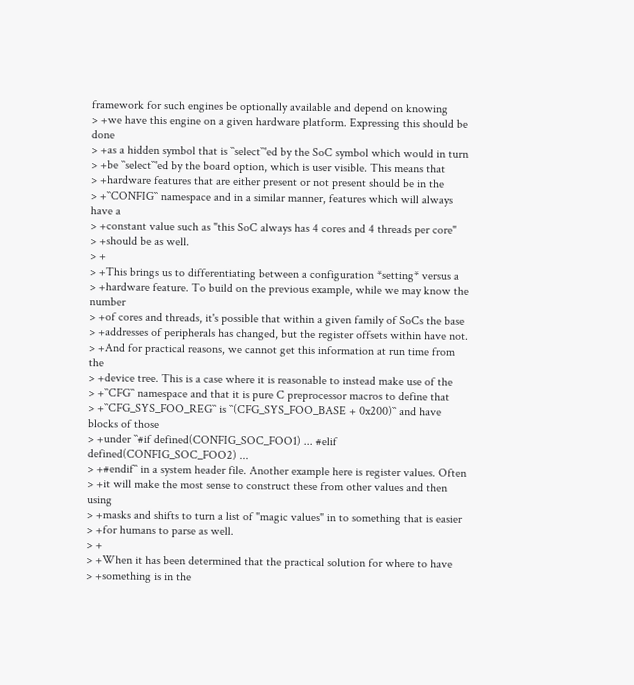framework for such engines be optionally available and depend on knowing
> +we have this engine on a given hardware platform. Expressing this should be done
> +as a hidden symbol that is ``select``'ed by the SoC symbol which would in turn
> +be ``select``'ed by the board option, which is user visible. This means that
> +hardware features that are either present or not present should be in the
> +``CONFIG`` namespace and in a similar manner, features which will always have a
> +constant value such as "this SoC always has 4 cores and 4 threads per core"
> +should be as well.
> +
> +This brings us to differentiating between a configuration *setting* versus a
> +hardware feature. To build on the previous example, while we may know the number
> +of cores and threads, it's possible that within a given family of SoCs the base
> +addresses of peripherals has changed, but the register offsets within have not.
> +And for practical reasons, we cannot get this information at run time from the
> +device tree. This is a case where it is reasonable to instead make use of the
> +``CFG`` namespace and that it is pure C preprocessor macros to define that
> +``CFG_SYS_FOO_REG`` is ``(CFG_SYS_FOO_BASE + 0x200)`` and have blocks of those
> +under ``#if defined(CONFIG_SOC_FOO1) ... #elif defined(CONFIG_SOC_FOO2) ...
> +#endif`` in a system header file. Another example here is register values. Often
> +it will make the most sense to construct these from other values and then using
> +masks and shifts to turn a list of "magic values" in to something that is easier
> +for humans to parse as well.
> +
> +When it has been determined that the practical solution for where to have
> +something is in the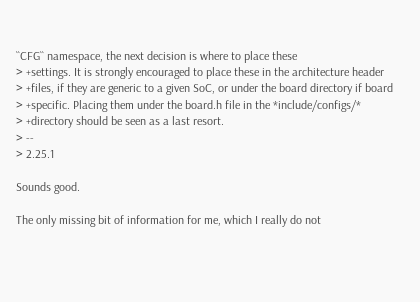``CFG`` namespace, the next decision is where to place these
> +settings. It is strongly encouraged to place these in the architecture header
> +files, if they are generic to a given SoC, or under the board directory if board
> +specific. Placing them under the board.h file in the *include/configs/*
> +directory should be seen as a last resort.
> --
> 2.25.1

Sounds good.

The only missing bit of information for me, which I really do not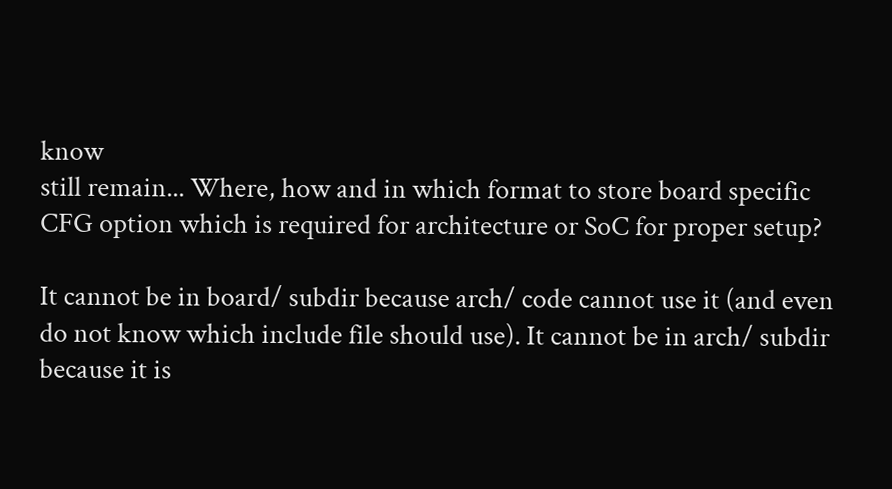know
still remain... Where, how and in which format to store board specific
CFG option which is required for architecture or SoC for proper setup?

It cannot be in board/ subdir because arch/ code cannot use it (and even
do not know which include file should use). It cannot be in arch/ subdir
because it is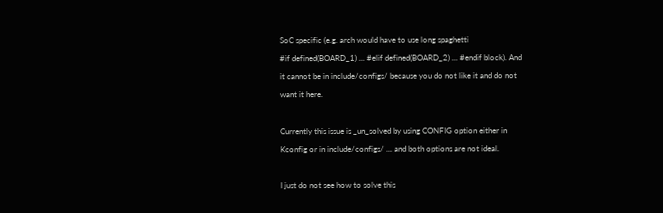SoC specific (e.g. arch would have to use long spaghetti
#if defined(BOARD_1) ... #elif defined(BOARD_2) ... #endif block). And
it cannot be in include/configs/ because you do not like it and do not
want it here.

Currently this issue is _un_solved by using CONFIG option either in
Kconfig or in include/configs/ ... and both options are not ideal.

I just do not see how to solve this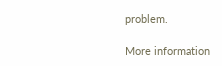problem.

More information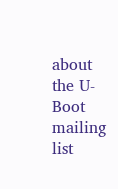about the U-Boot mailing list